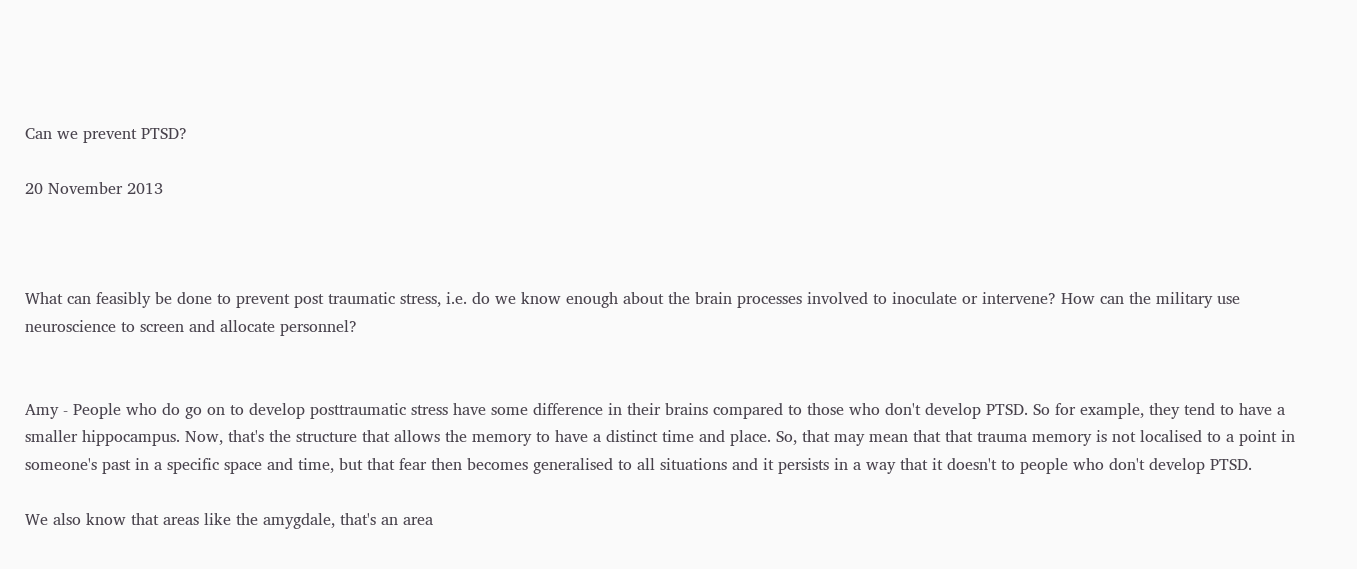Can we prevent PTSD?

20 November 2013



What can feasibly be done to prevent post traumatic stress, i.e. do we know enough about the brain processes involved to inoculate or intervene? How can the military use neuroscience to screen and allocate personnel?


Amy - People who do go on to develop posttraumatic stress have some difference in their brains compared to those who don't develop PTSD. So for example, they tend to have a smaller hippocampus. Now, that's the structure that allows the memory to have a distinct time and place. So, that may mean that that trauma memory is not localised to a point in someone's past in a specific space and time, but that fear then becomes generalised to all situations and it persists in a way that it doesn't to people who don't develop PTSD.

We also know that areas like the amygdale, that's an area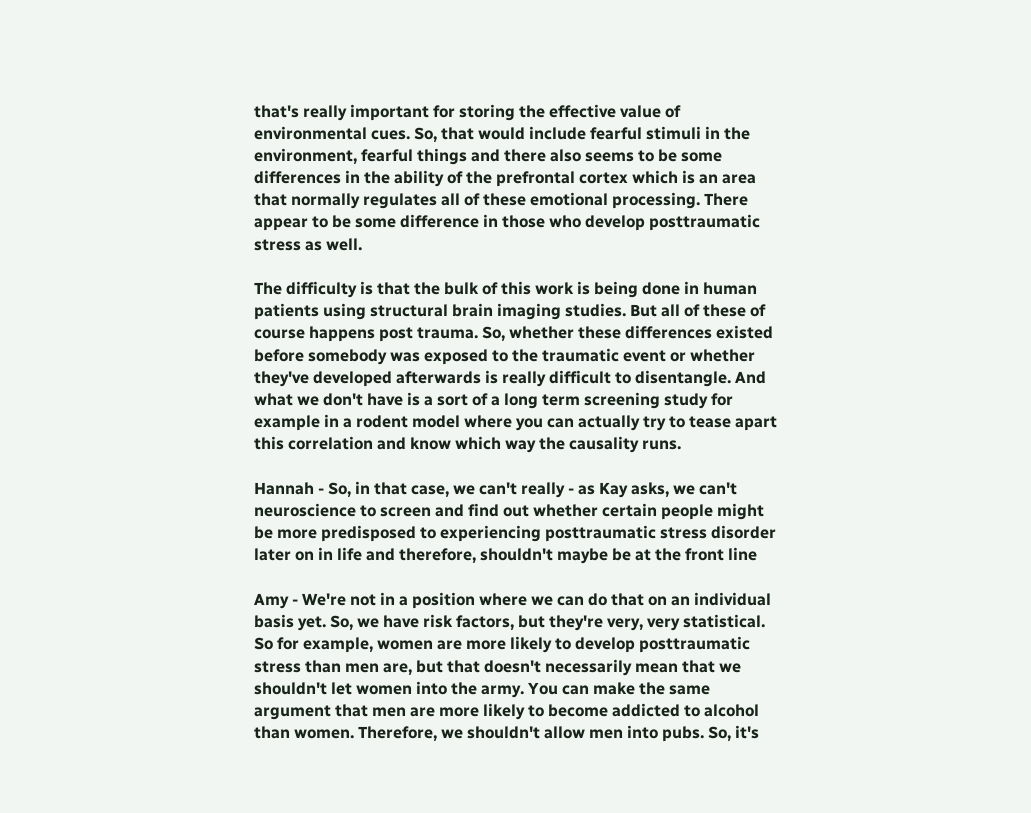that's really important for storing the effective value of environmental cues. So, that would include fearful stimuli in the environment, fearful things and there also seems to be some differences in the ability of the prefrontal cortex which is an area that normally regulates all of these emotional processing. There appear to be some difference in those who develop posttraumatic stress as well.

The difficulty is that the bulk of this work is being done in human patients using structural brain imaging studies. But all of these of course happens post trauma. So, whether these differences existed before somebody was exposed to the traumatic event or whether they've developed afterwards is really difficult to disentangle. And what we don't have is a sort of a long term screening study for example in a rodent model where you can actually try to tease apart this correlation and know which way the causality runs.

Hannah - So, in that case, we can't really - as Kay asks, we can't neuroscience to screen and find out whether certain people might be more predisposed to experiencing posttraumatic stress disorder later on in life and therefore, shouldn't maybe be at the front line

Amy - We're not in a position where we can do that on an individual basis yet. So, we have risk factors, but they're very, very statistical. So for example, women are more likely to develop posttraumatic stress than men are, but that doesn't necessarily mean that we shouldn't let women into the army. You can make the same argument that men are more likely to become addicted to alcohol than women. Therefore, we shouldn't allow men into pubs. So, it's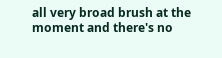all very broad brush at the moment and there's no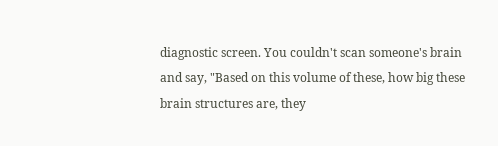diagnostic screen. You couldn't scan someone's brain and say, "Based on this volume of these, how big these brain structures are, they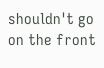shouldn't go on the front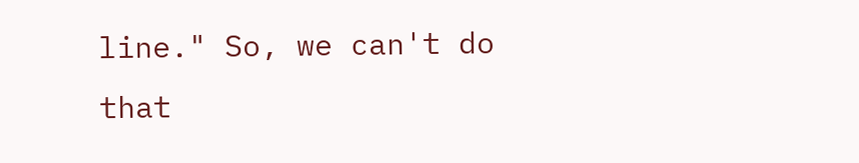line." So, we can't do that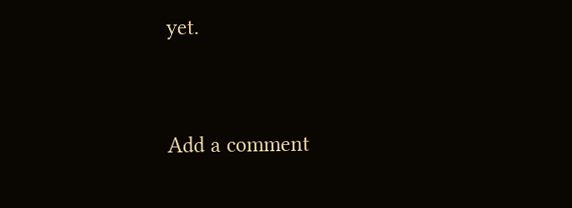yet.


Add a comment